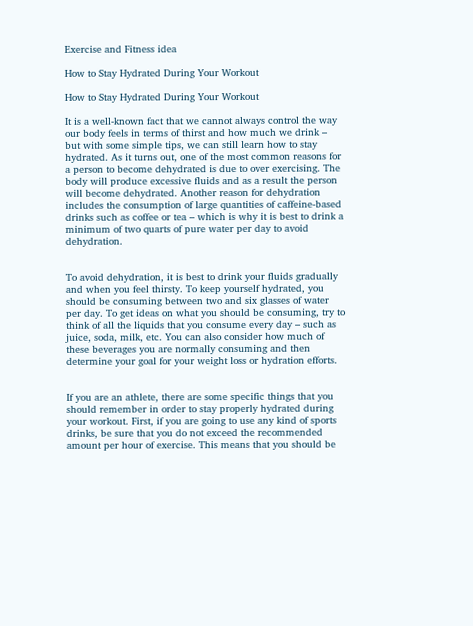Exercise and Fitness idea

How to Stay Hydrated During Your Workout

How to Stay Hydrated During Your Workout

It is a well-known fact that we cannot always control the way our body feels in terms of thirst and how much we drink – but with some simple tips, we can still learn how to stay hydrated. As it turns out, one of the most common reasons for a person to become dehydrated is due to over exercising. The body will produce excessive fluids and as a result the person will become dehydrated. Another reason for dehydration includes the consumption of large quantities of caffeine-based drinks such as coffee or tea – which is why it is best to drink a minimum of two quarts of pure water per day to avoid dehydration.


To avoid dehydration, it is best to drink your fluids gradually and when you feel thirsty. To keep yourself hydrated, you should be consuming between two and six glasses of water per day. To get ideas on what you should be consuming, try to think of all the liquids that you consume every day – such as juice, soda, milk, etc. You can also consider how much of these beverages you are normally consuming and then determine your goal for your weight loss or hydration efforts.


If you are an athlete, there are some specific things that you should remember in order to stay properly hydrated during your workout. First, if you are going to use any kind of sports drinks, be sure that you do not exceed the recommended amount per hour of exercise. This means that you should be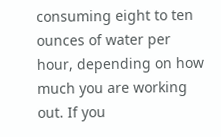consuming eight to ten ounces of water per hour, depending on how much you are working out. If you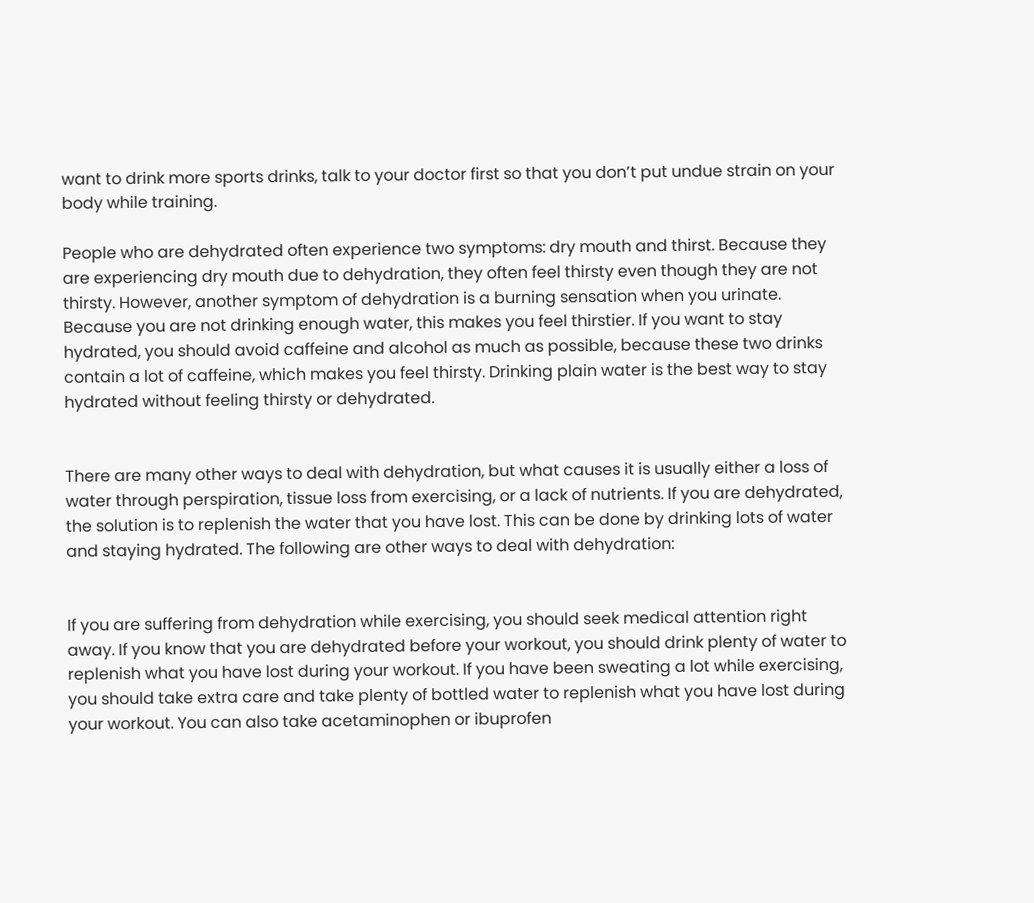want to drink more sports drinks, talk to your doctor first so that you don’t put undue strain on your body while training.

People who are dehydrated often experience two symptoms: dry mouth and thirst. Because they are experiencing dry mouth due to dehydration, they often feel thirsty even though they are not thirsty. However, another symptom of dehydration is a burning sensation when you urinate. Because you are not drinking enough water, this makes you feel thirstier. If you want to stay hydrated, you should avoid caffeine and alcohol as much as possible, because these two drinks contain a lot of caffeine, which makes you feel thirsty. Drinking plain water is the best way to stay hydrated without feeling thirsty or dehydrated.


There are many other ways to deal with dehydration, but what causes it is usually either a loss of water through perspiration, tissue loss from exercising, or a lack of nutrients. If you are dehydrated, the solution is to replenish the water that you have lost. This can be done by drinking lots of water and staying hydrated. The following are other ways to deal with dehydration:


If you are suffering from dehydration while exercising, you should seek medical attention right away. If you know that you are dehydrated before your workout, you should drink plenty of water to replenish what you have lost during your workout. If you have been sweating a lot while exercising, you should take extra care and take plenty of bottled water to replenish what you have lost during your workout. You can also take acetaminophen or ibuprofen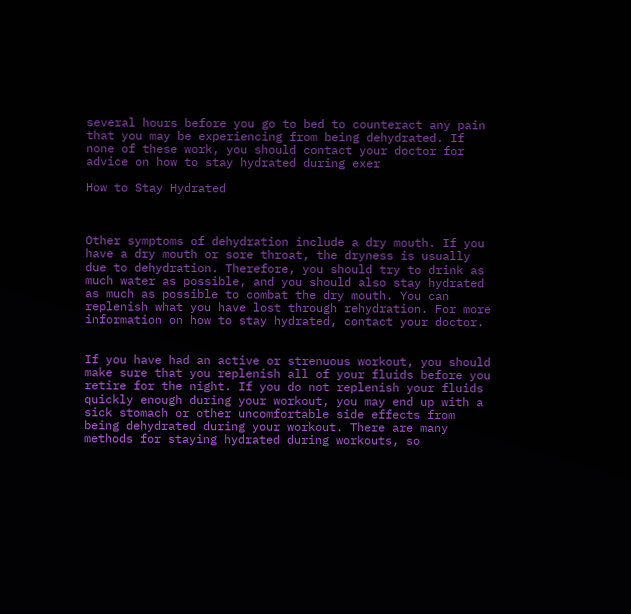several hours before you go to bed to counteract any pain that you may be experiencing from being dehydrated. If none of these work, you should contact your doctor for advice on how to stay hydrated during exer

How to Stay Hydrated



Other symptoms of dehydration include a dry mouth. If you have a dry mouth or sore throat, the dryness is usually due to dehydration. Therefore, you should try to drink as much water as possible, and you should also stay hydrated as much as possible to combat the dry mouth. You can replenish what you have lost through rehydration. For more information on how to stay hydrated, contact your doctor.


If you have had an active or strenuous workout, you should make sure that you replenish all of your fluids before you retire for the night. If you do not replenish your fluids quickly enough during your workout, you may end up with a sick stomach or other uncomfortable side effects from being dehydrated during your workout. There are many methods for staying hydrated during workouts, so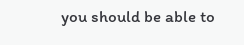you should be able to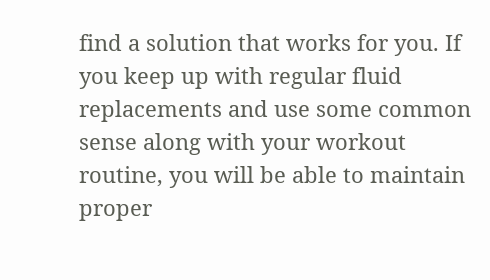find a solution that works for you. If you keep up with regular fluid replacements and use some common sense along with your workout routine, you will be able to maintain proper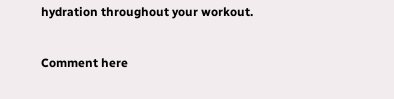hydration throughout your workout.

Comment here